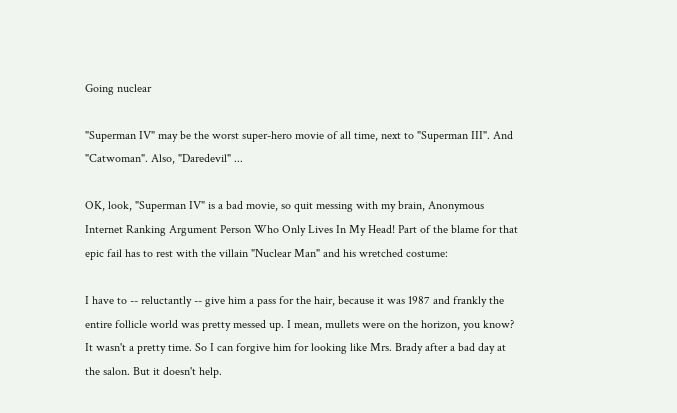Going nuclear

"Superman IV" may be the worst super-hero movie of all time, next to "Superman III". And "Catwoman". Also, "Daredevil" ...

OK, look, "Superman IV" is a bad movie, so quit messing with my brain, Anonymous Internet Ranking Argument Person Who Only Lives In My Head! Part of the blame for that epic fail has to rest with the villain "Nuclear Man" and his wretched costume:

I have to -- reluctantly -- give him a pass for the hair, because it was 1987 and frankly the entire follicle world was pretty messed up. I mean, mullets were on the horizon, you know? It wasn't a pretty time. So I can forgive him for looking like Mrs. Brady after a bad day at the salon. But it doesn't help.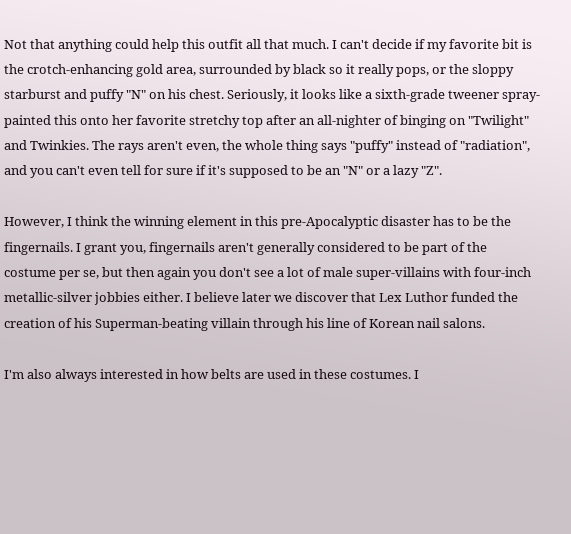Not that anything could help this outfit all that much. I can't decide if my favorite bit is the crotch-enhancing gold area, surrounded by black so it really pops, or the sloppy starburst and puffy "N" on his chest. Seriously, it looks like a sixth-grade tweener spray-painted this onto her favorite stretchy top after an all-nighter of binging on "Twilight" and Twinkies. The rays aren't even, the whole thing says "puffy" instead of "radiation", and you can't even tell for sure if it's supposed to be an "N" or a lazy "Z".

However, I think the winning element in this pre-Apocalyptic disaster has to be the fingernails. I grant you, fingernails aren't generally considered to be part of the costume per se, but then again you don't see a lot of male super-villains with four-inch metallic-silver jobbies either. I believe later we discover that Lex Luthor funded the creation of his Superman-beating villain through his line of Korean nail salons.

I'm also always interested in how belts are used in these costumes. I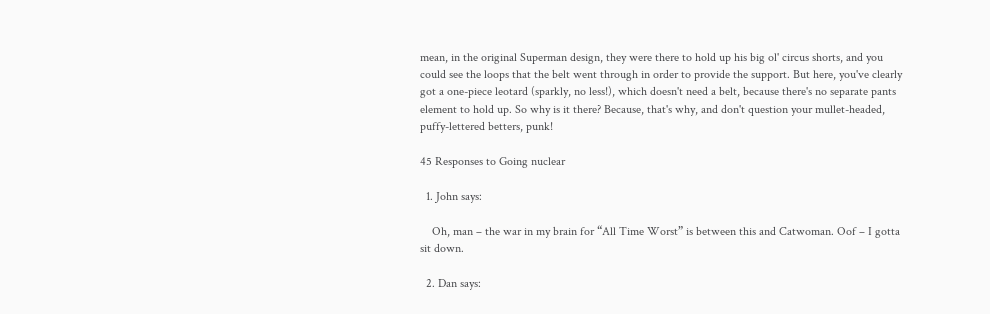mean, in the original Superman design, they were there to hold up his big ol' circus shorts, and you could see the loops that the belt went through in order to provide the support. But here, you've clearly got a one-piece leotard (sparkly, no less!), which doesn't need a belt, because there's no separate pants element to hold up. So why is it there? Because, that's why, and don't question your mullet-headed, puffy-lettered betters, punk!

45 Responses to Going nuclear

  1. John says:

    Oh, man – the war in my brain for “All Time Worst” is between this and Catwoman. Oof – I gotta sit down.

  2. Dan says: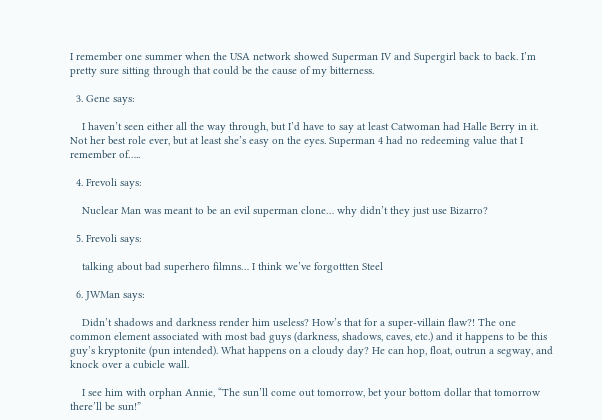I remember one summer when the USA network showed Superman IV and Supergirl back to back. I’m pretty sure sitting through that could be the cause of my bitterness.

  3. Gene says:

    I haven’t seen either all the way through, but I’d have to say at least Catwoman had Halle Berry in it. Not her best role ever, but at least she’s easy on the eyes. Superman 4 had no redeeming value that I remember of…..

  4. Frevoli says:

    Nuclear Man was meant to be an evil superman clone… why didn’t they just use Bizarro?

  5. Frevoli says:

    talking about bad superhero filmns… I think we’ve forgottten Steel

  6. JWMan says:

    Didn’t shadows and darkness render him useless? How’s that for a super-villain flaw?! The one common element associated with most bad guys (darkness, shadows, caves, etc.) and it happens to be this guy’s kryptonite (pun intended). What happens on a cloudy day? He can hop, float, outrun a segway, and knock over a cubicle wall.

    I see him with orphan Annie, “The sun’ll come out tomorrow, bet your bottom dollar that tomorrow there’ll be sun!”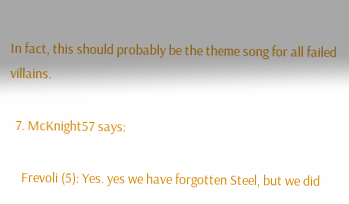In fact, this should probably be the theme song for all failed villains.

  7. McKnight57 says:

    Frevoli (5): Yes. yes we have forgotten Steel, but we did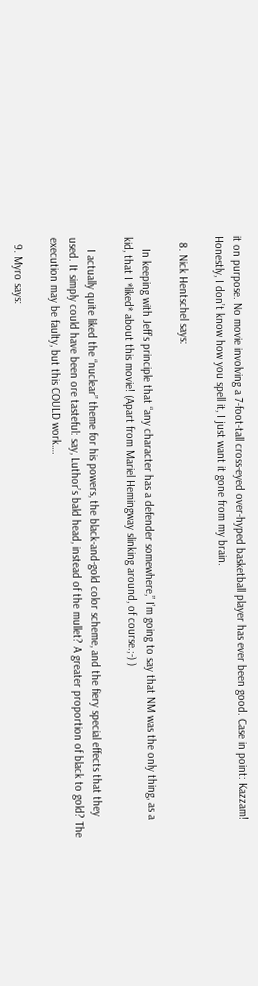it on purpose. No movie involving a 7-foot-tall cross-eyed over-hyped basketball player has ever been good. Case in point: Kazzam! Honestly, I don’t know how you spell it, I just want it gone from my brain.

  8. Nick Hentschel says:

    In keeping with Jeff’s principle that “any character has a defender somewhere,” I’m going to say that NM was the only thing, as a kid, that I *liked* about this movie! (Apart from Mariel Hemingway slinking around, of course.;-) )

    I actually quite liked the “nuclear” theme for his powers, the black-and-gold color scheme, and the fiery special effects that they used. It simply could have been ore tasteful: say, Luthor’s bald head, instead of the mullet? A greater proportion of black to gold? The execution may be faulty, but this COULD work….

  9. Myro says: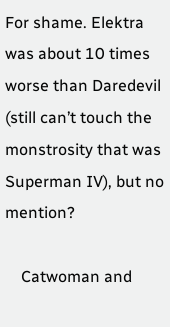For shame. Elektra was about 10 times worse than Daredevil (still can’t touch the monstrosity that was Superman IV), but no mention?

    Catwoman and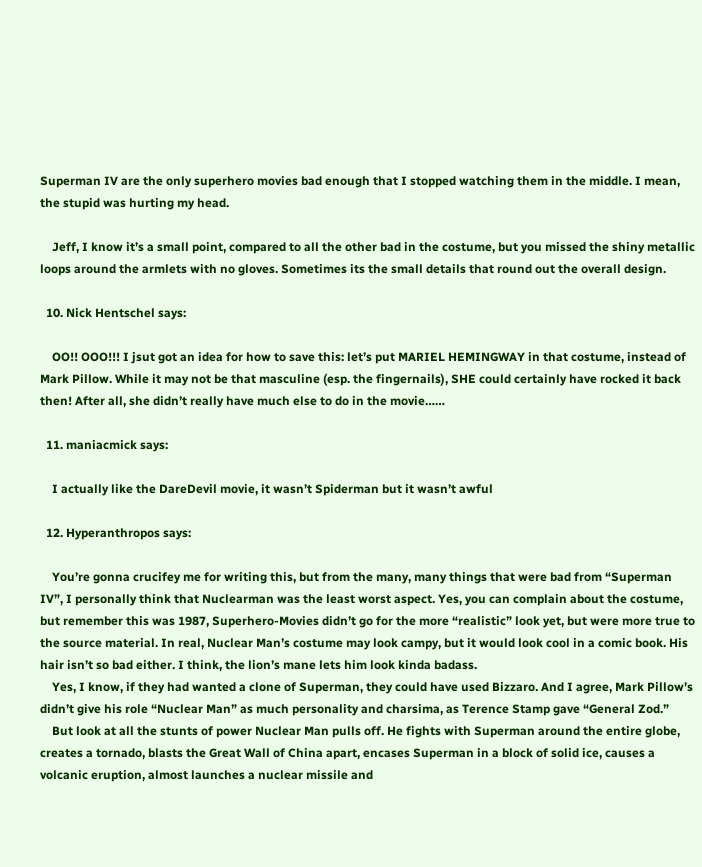Superman IV are the only superhero movies bad enough that I stopped watching them in the middle. I mean, the stupid was hurting my head.

    Jeff, I know it’s a small point, compared to all the other bad in the costume, but you missed the shiny metallic loops around the armlets with no gloves. Sometimes its the small details that round out the overall design.

  10. Nick Hentschel says:

    OO!! OOO!!! I jsut got an idea for how to save this: let’s put MARIEL HEMINGWAY in that costume, instead of Mark Pillow. While it may not be that masculine (esp. the fingernails), SHE could certainly have rocked it back then! After all, she didn’t really have much else to do in the movie……

  11. maniacmick says:

    I actually like the DareDevil movie, it wasn’t Spiderman but it wasn’t awful

  12. Hyperanthropos says:

    You’re gonna crucifey me for writing this, but from the many, many things that were bad from “Superman IV”, I personally think that Nuclearman was the least worst aspect. Yes, you can complain about the costume, but remember this was 1987, Superhero-Movies didn’t go for the more “realistic” look yet, but were more true to the source material. In real, Nuclear Man’s costume may look campy, but it would look cool in a comic book. His hair isn’t so bad either. I think, the lion’s mane lets him look kinda badass.
    Yes, I know, if they had wanted a clone of Superman, they could have used Bizzaro. And I agree, Mark Pillow’s didn’t give his role “Nuclear Man” as much personality and charsima, as Terence Stamp gave “General Zod.”
    But look at all the stunts of power Nuclear Man pulls off. He fights with Superman around the entire globe, creates a tornado, blasts the Great Wall of China apart, encases Superman in a block of solid ice, causes a volcanic eruption, almost launches a nuclear missile and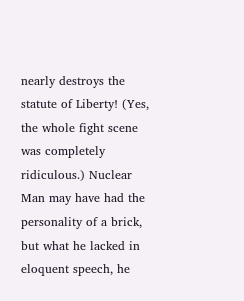nearly destroys the statute of Liberty! (Yes, the whole fight scene was completely ridiculous.) Nuclear Man may have had the personality of a brick, but what he lacked in eloquent speech, he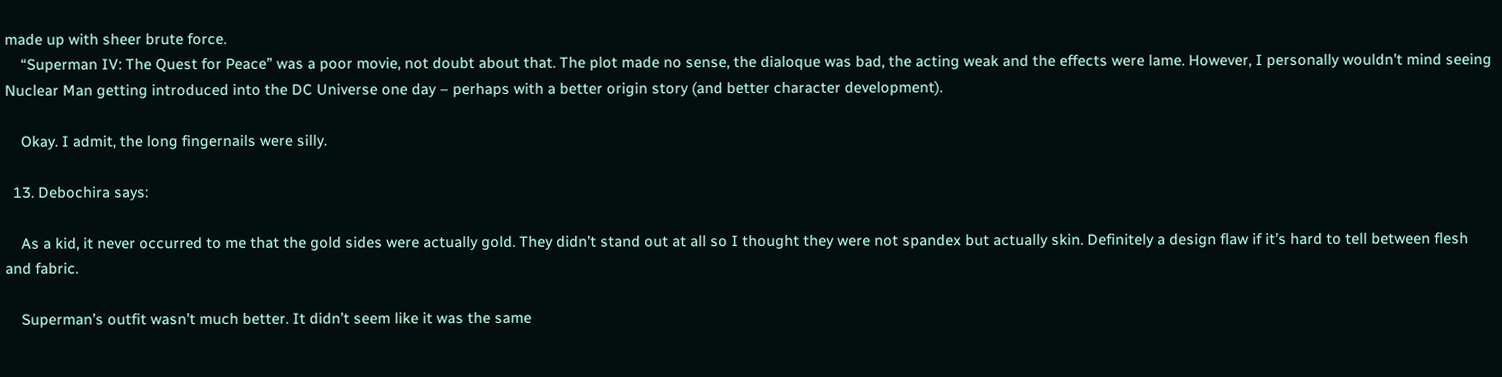made up with sheer brute force.
    “Superman IV: The Quest for Peace” was a poor movie, not doubt about that. The plot made no sense, the dialoque was bad, the acting weak and the effects were lame. However, I personally wouldn’t mind seeing Nuclear Man getting introduced into the DC Universe one day – perhaps with a better origin story (and better character development).

    Okay. I admit, the long fingernails were silly.

  13. Debochira says:

    As a kid, it never occurred to me that the gold sides were actually gold. They didn’t stand out at all so I thought they were not spandex but actually skin. Definitely a design flaw if it’s hard to tell between flesh and fabric.

    Superman’s outfit wasn’t much better. It didn’t seem like it was the same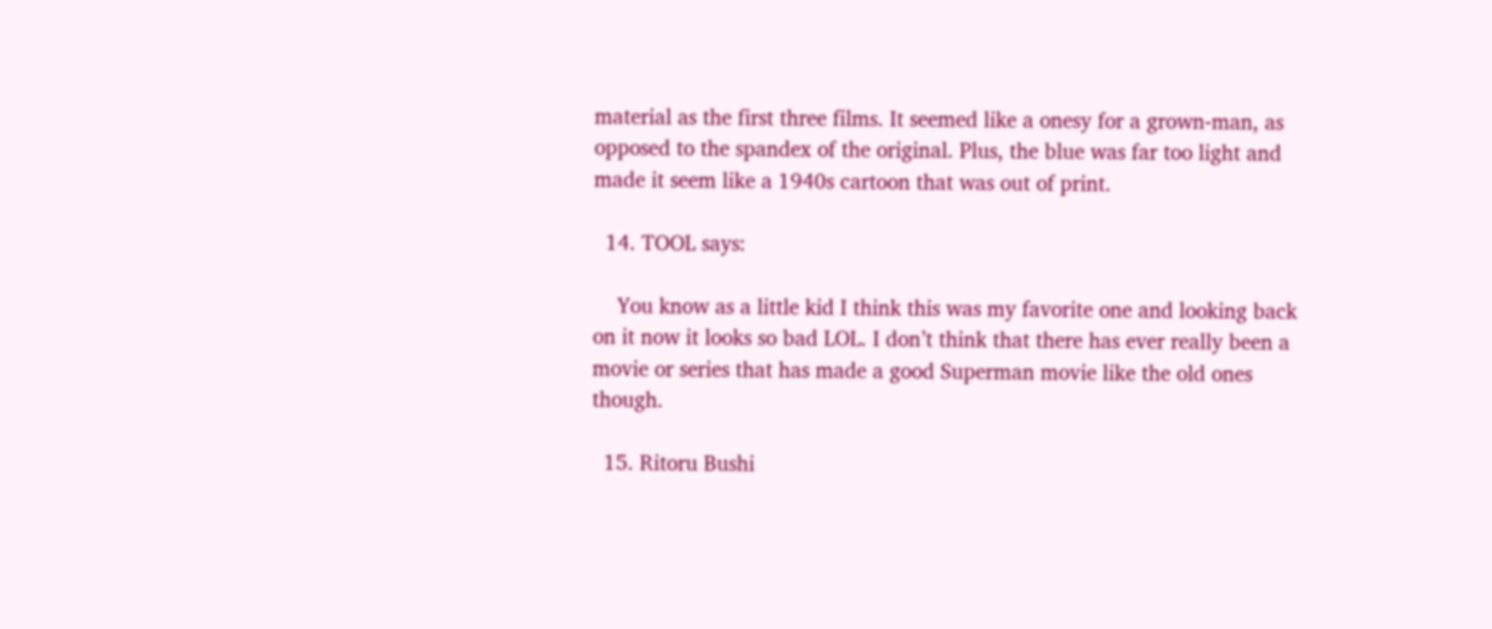material as the first three films. It seemed like a onesy for a grown-man, as opposed to the spandex of the original. Plus, the blue was far too light and made it seem like a 1940s cartoon that was out of print.

  14. TOOL says:

    You know as a little kid I think this was my favorite one and looking back on it now it looks so bad LOL. I don’t think that there has ever really been a movie or series that has made a good Superman movie like the old ones though.

  15. Ritoru Bushi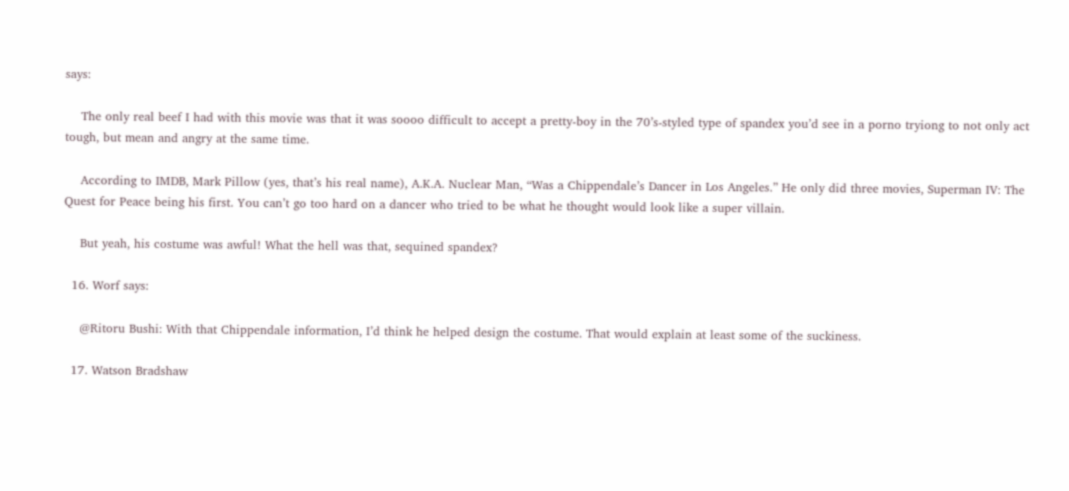says:

    The only real beef I had with this movie was that it was soooo difficult to accept a pretty-boy in the 70’s-styled type of spandex you’d see in a porno tryiong to not only act tough, but mean and angry at the same time.

    According to IMDB, Mark Pillow (yes, that’s his real name), A.K.A. Nuclear Man, “Was a Chippendale’s Dancer in Los Angeles.” He only did three movies, Superman IV: The Quest for Peace being his first. You can’t go too hard on a dancer who tried to be what he thought would look like a super villain.

    But yeah, his costume was awful! What the hell was that, sequined spandex?

  16. Worf says:

    @Ritoru Bushi: With that Chippendale information, I’d think he helped design the costume. That would explain at least some of the suckiness.

  17. Watson Bradshaw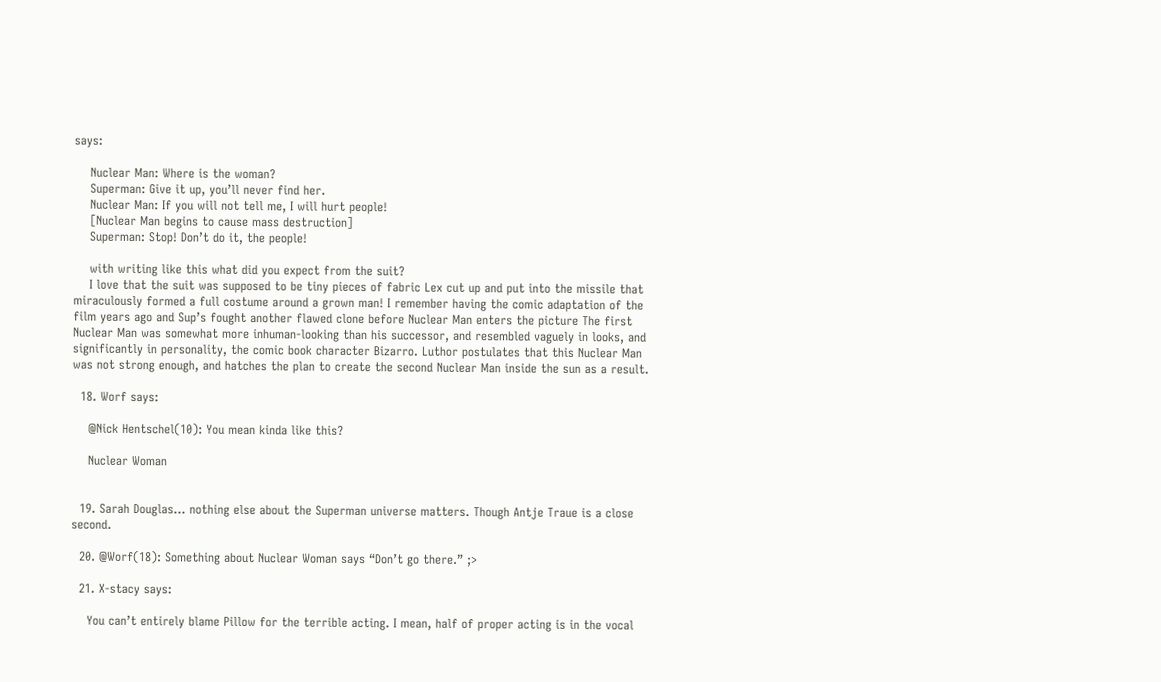says:

    Nuclear Man: Where is the woman?
    Superman: Give it up, you’ll never find her.
    Nuclear Man: If you will not tell me, I will hurt people!
    [Nuclear Man begins to cause mass destruction]
    Superman: Stop! Don’t do it, the people!

    with writing like this what did you expect from the suit?
    I love that the suit was supposed to be tiny pieces of fabric Lex cut up and put into the missile that miraculously formed a full costume around a grown man! I remember having the comic adaptation of the film years ago and Sup’s fought another flawed clone before Nuclear Man enters the picture The first Nuclear Man was somewhat more inhuman-looking than his successor, and resembled vaguely in looks, and significantly in personality, the comic book character Bizarro. Luthor postulates that this Nuclear Man was not strong enough, and hatches the plan to create the second Nuclear Man inside the sun as a result.

  18. Worf says:

    @Nick Hentschel(10): You mean kinda like this?

    Nuclear Woman


  19. Sarah Douglas… nothing else about the Superman universe matters. Though Antje Traue is a close second.

  20. @Worf(18): Something about Nuclear Woman says “Don’t go there.” ;>

  21. X-stacy says:

    You can’t entirely blame Pillow for the terrible acting. I mean, half of proper acting is in the vocal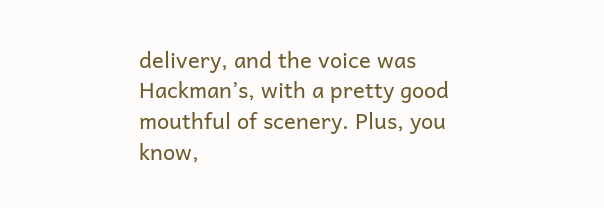delivery, and the voice was Hackman’s, with a pretty good mouthful of scenery. Plus, you know,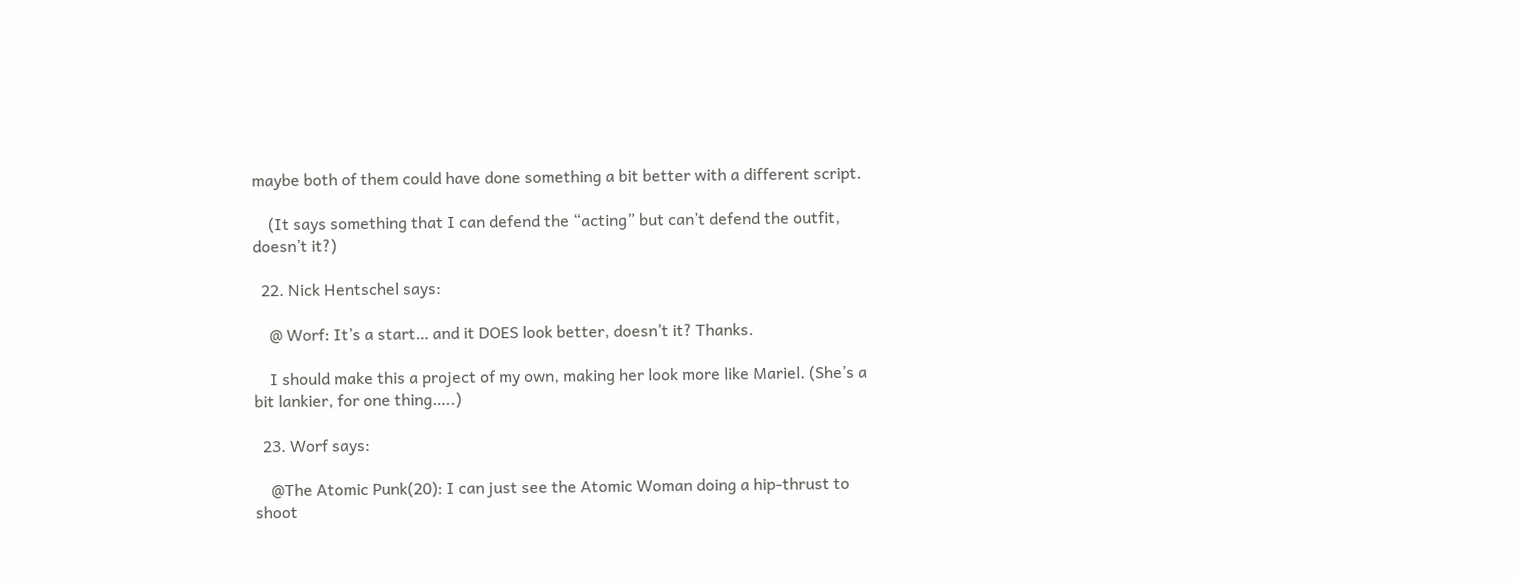maybe both of them could have done something a bit better with a different script.

    (It says something that I can defend the “acting” but can’t defend the outfit, doesn’t it?)

  22. Nick Hentschel says:

    @ Worf: It’s a start… and it DOES look better, doesn’t it? Thanks.

    I should make this a project of my own, making her look more like Mariel. (She’s a bit lankier, for one thing…..)

  23. Worf says:

    @The Atomic Punk(20): I can just see the Atomic Woman doing a hip-thrust to shoot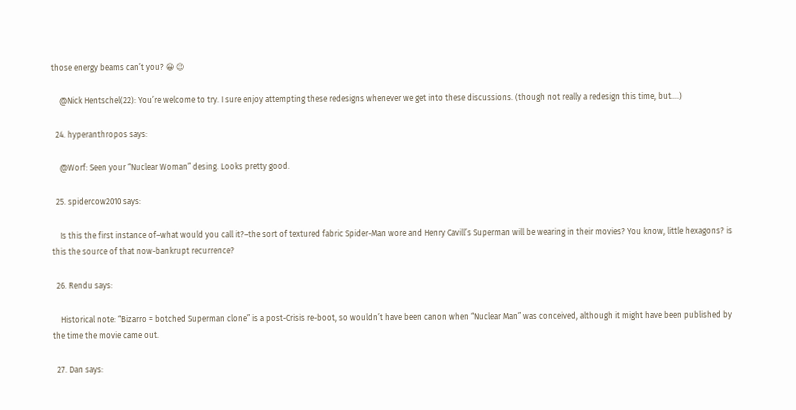those energy beams can’t you? 😀 😉

    @Nick Hentschel(22): You’re welcome to try. I sure enjoy attempting these redesigns whenever we get into these discussions. (though not really a redesign this time, but….)

  24. hyperanthropos says:

    @Worf: Seen your “Nuclear Woman” desing. Looks pretty good.

  25. spidercow2010 says:

    Is this the first instance of–what would you call it?–the sort of textured fabric Spider-Man wore and Henry Cavill’s Superman will be wearing in their movies? You know, little hexagons? is this the source of that now-bankrupt recurrence?

  26. Rendu says:

    Historical note: “Bizarro = botched Superman clone” is a post-Crisis re-boot, so wouldn’t have been canon when “Nuclear Man” was conceived, although it might have been published by the time the movie came out.

  27. Dan says: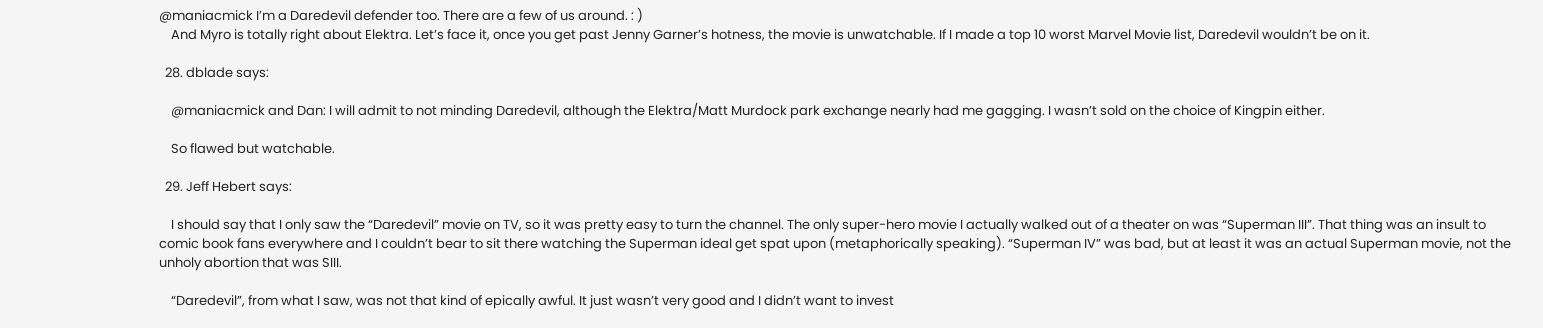@maniacmick I’m a Daredevil defender too. There are a few of us around. : )
    And Myro is totally right about Elektra. Let’s face it, once you get past Jenny Garner’s hotness, the movie is unwatchable. If I made a top 10 worst Marvel Movie list, Daredevil wouldn’t be on it.

  28. dblade says:

    @maniacmick and Dan: I will admit to not minding Daredevil, although the Elektra/Matt Murdock park exchange nearly had me gagging. I wasn’t sold on the choice of Kingpin either.

    So flawed but watchable.

  29. Jeff Hebert says:

    I should say that I only saw the “Daredevil” movie on TV, so it was pretty easy to turn the channel. The only super-hero movie I actually walked out of a theater on was “Superman III”. That thing was an insult to comic book fans everywhere and I couldn’t bear to sit there watching the Superman ideal get spat upon (metaphorically speaking). “Superman IV” was bad, but at least it was an actual Superman movie, not the unholy abortion that was SIII.

    “Daredevil”, from what I saw, was not that kind of epically awful. It just wasn’t very good and I didn’t want to invest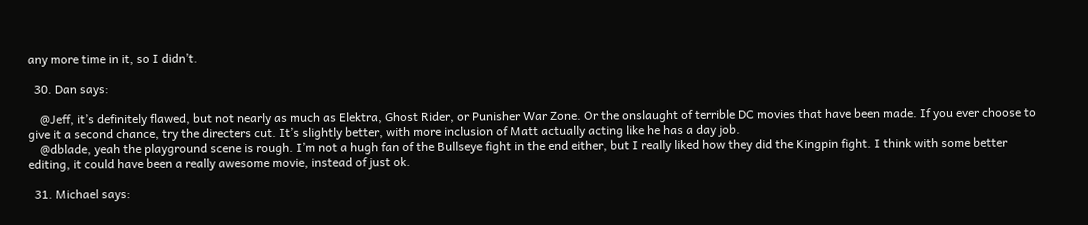any more time in it, so I didn’t.

  30. Dan says:

    @Jeff, it’s definitely flawed, but not nearly as much as Elektra, Ghost Rider, or Punisher War Zone. Or the onslaught of terrible DC movies that have been made. If you ever choose to give it a second chance, try the directers cut. It’s slightly better, with more inclusion of Matt actually acting like he has a day job.
    @dblade, yeah the playground scene is rough. I’m not a hugh fan of the Bullseye fight in the end either, but I really liked how they did the Kingpin fight. I think with some better editing, it could have been a really awesome movie, instead of just ok.

  31. Michael says: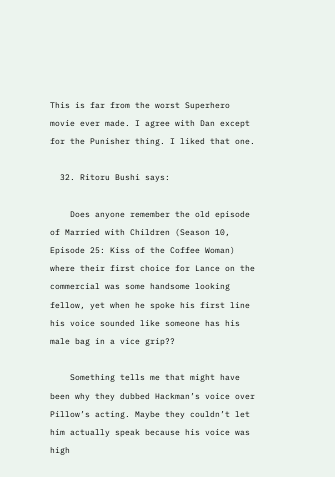This is far from the worst Superhero movie ever made. I agree with Dan except for the Punisher thing. I liked that one.

  32. Ritoru Bushi says:

    Does anyone remember the old episode of Married with Children (Season 10, Episode 25: Kiss of the Coffee Woman) where their first choice for Lance on the commercial was some handsome looking fellow, yet when he spoke his first line his voice sounded like someone has his male bag in a vice grip??

    Something tells me that might have been why they dubbed Hackman’s voice over Pillow’s acting. Maybe they couldn’t let him actually speak because his voice was high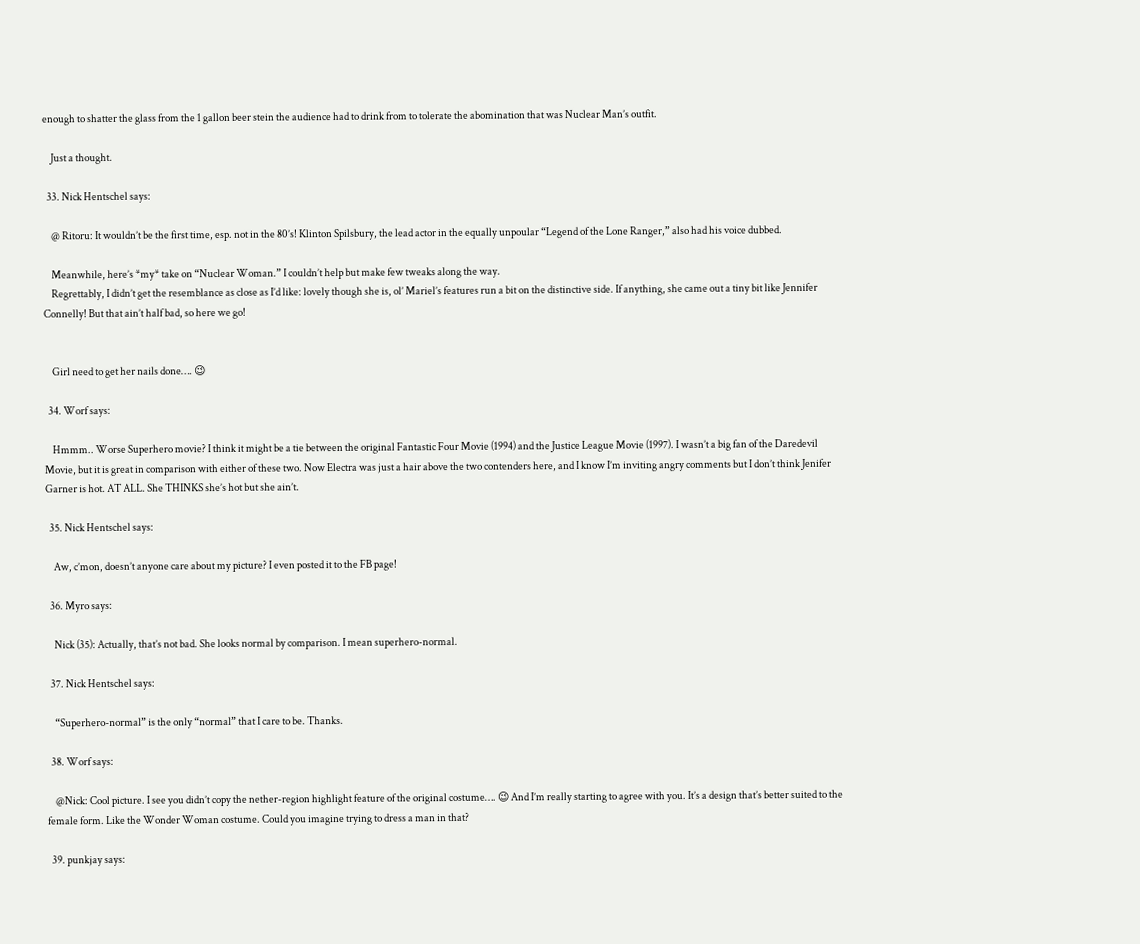enough to shatter the glass from the 1 gallon beer stein the audience had to drink from to tolerate the abomination that was Nuclear Man’s outfit.

    Just a thought.

  33. Nick Hentschel says:

    @ Ritoru: It wouldn’t be the first time, esp. not in the 80’s! Klinton Spilsbury, the lead actor in the equally unpoular “Legend of the Lone Ranger,” also had his voice dubbed.

    Meanwhile, here’s *my* take on “Nuclear Woman.” I couldn’t help but make few tweaks along the way.
    Regrettably, I didn’t get the resemblance as close as I’d like: lovely though she is, ol’ Mariel’s features run a bit on the distinctive side. If anything, she came out a tiny bit like Jennifer Connelly! But that ain’t half bad, so here we go!


    Girl need to get her nails done…. 😉

  34. Worf says:

    Hmmm.. Worse Superhero movie? I think it might be a tie between the original Fantastic Four Movie (1994) and the Justice League Movie (1997). I wasn’t a big fan of the Daredevil Movie, but it is great in comparison with either of these two. Now Electra was just a hair above the two contenders here, and I know I’m inviting angry comments but I don’t think Jenifer Garner is hot. AT ALL. She THINKS she’s hot but she ain’t.

  35. Nick Hentschel says:

    Aw, c’mon, doesn’t anyone care about my picture? I even posted it to the FB page!

  36. Myro says:

    Nick (35): Actually, that’s not bad. She looks normal by comparison. I mean superhero-normal.

  37. Nick Hentschel says:

    “Superhero-normal” is the only “normal” that I care to be. Thanks.

  38. Worf says:

    @Nick: Cool picture. I see you didn’t copy the nether-region highlight feature of the original costume…. 😉 And I’m really starting to agree with you. It’s a design that’s better suited to the female form. Like the Wonder Woman costume. Could you imagine trying to dress a man in that?

  39. punkjay says: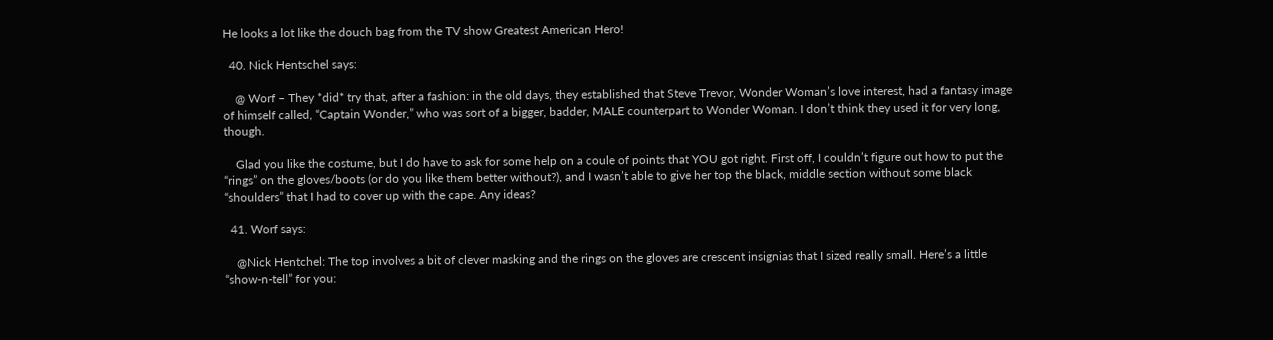He looks a lot like the douch bag from the TV show Greatest American Hero!

  40. Nick Hentschel says:

    @ Worf – They *did* try that, after a fashion: in the old days, they established that Steve Trevor, Wonder Woman’s love interest, had a fantasy image of himself called, “Captain Wonder,” who was sort of a bigger, badder, MALE counterpart to Wonder Woman. I don’t think they used it for very long, though.

    Glad you like the costume, but I do have to ask for some help on a coule of points that YOU got right. First off, I couldn’t figure out how to put the “rings” on the gloves/boots (or do you like them better without?), and I wasn’t able to give her top the black, middle section without some black “shoulders” that I had to cover up with the cape. Any ideas?

  41. Worf says:

    @Nick Hentchel: The top involves a bit of clever masking and the rings on the gloves are crescent insignias that I sized really small. Here’s a little “show-n-tell” for you: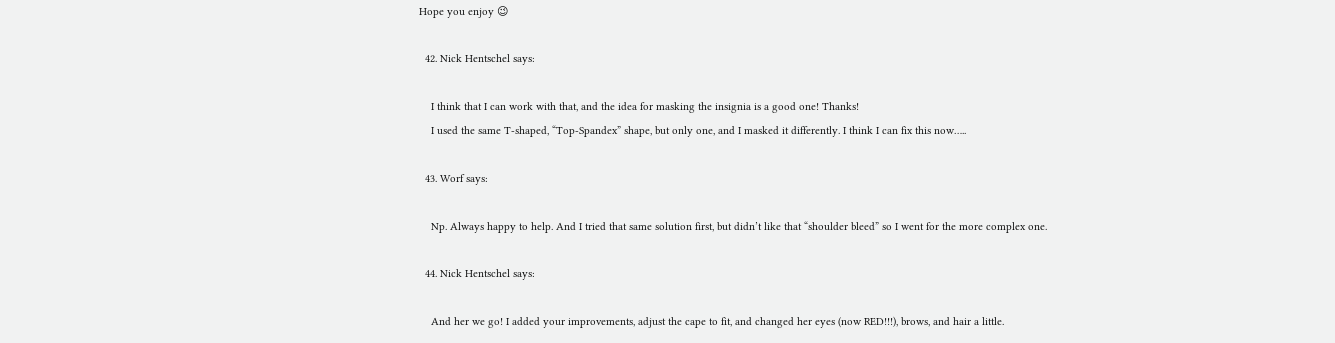Hope you enjoy 😉

  42. Nick Hentschel says:

    I think that I can work with that, and the idea for masking the insignia is a good one! Thanks!
    I used the same T-shaped, “Top-Spandex” shape, but only one, and I masked it differently. I think I can fix this now…..

  43. Worf says:

    Np. Always happy to help. And I tried that same solution first, but didn’t like that “shoulder bleed” so I went for the more complex one.

  44. Nick Hentschel says:

    And her we go! I added your improvements, adjust the cape to fit, and changed her eyes (now RED!!!), brows, and hair a little.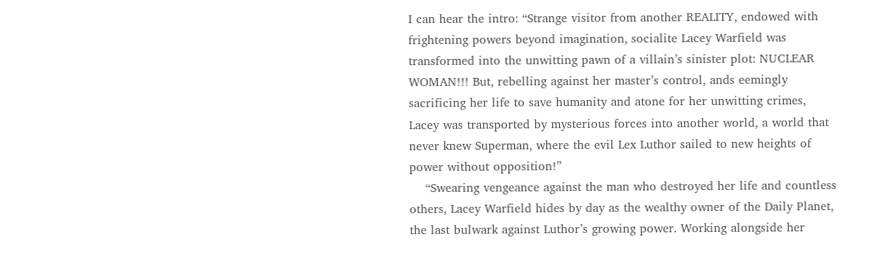I can hear the intro: “Strange visitor from another REALITY, endowed with frightening powers beyond imagination, socialite Lacey Warfield was transformed into the unwitting pawn of a villain’s sinister plot: NUCLEAR WOMAN!!! But, rebelling against her master’s control, ands eemingly sacrificing her life to save humanity and atone for her unwitting crimes, Lacey was transported by mysterious forces into another world, a world that never knew Superman, where the evil Lex Luthor sailed to new heights of power without opposition!”
    “Swearing vengeance against the man who destroyed her life and countless others, Lacey Warfield hides by day as the wealthy owner of the Daily Planet, the last bulwark against Luthor’s growing power. Working alongside her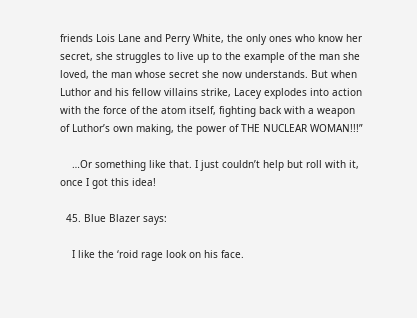friends Lois Lane and Perry White, the only ones who know her secret, she struggles to live up to the example of the man she loved, the man whose secret she now understands. But when Luthor and his fellow villains strike, Lacey explodes into action with the force of the atom itself, fighting back with a weapon of Luthor’s own making, the power of THE NUCLEAR WOMAN!!!”

    …Or something like that. I just couldn’t help but roll with it, once I got this idea!

  45. Blue Blazer says:

    I like the ‘roid rage look on his face.